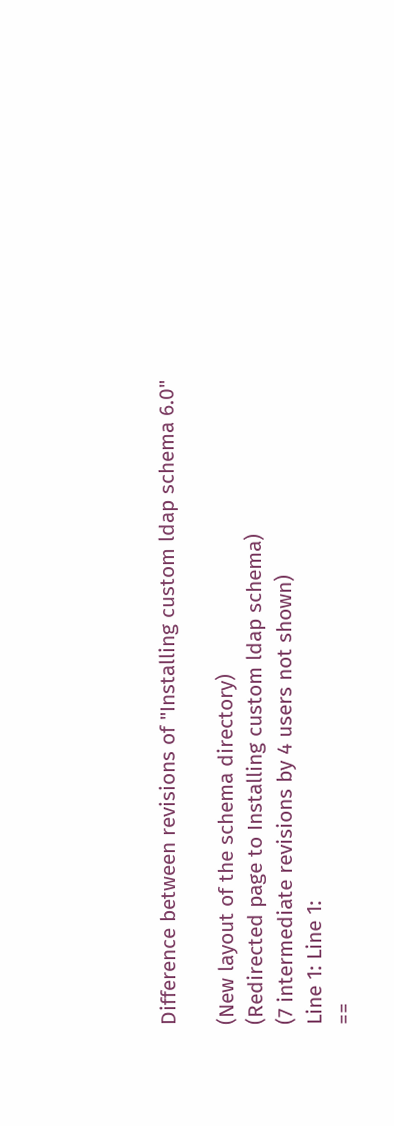Difference between revisions of "Installing custom ldap schema 6.0"

(New layout of the schema directory)
(Redirected page to Installing custom ldap schema)
(7 intermediate revisions by 4 users not shown)
Line 1: Line 1:
==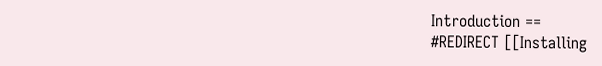Introduction ==
#REDIRECT [[Installing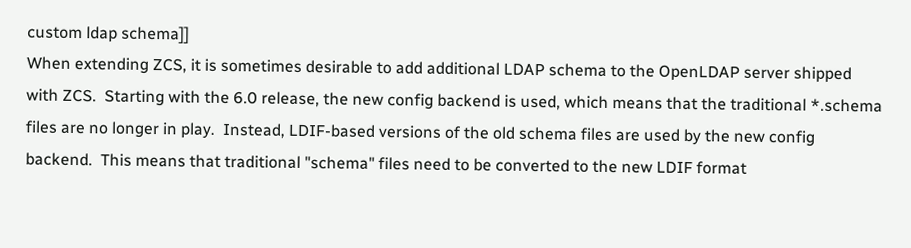custom ldap schema]]
When extending ZCS, it is sometimes desirable to add additional LDAP schema to the OpenLDAP server shipped with ZCS.  Starting with the 6.0 release, the new config backend is used, which means that the traditional *.schema files are no longer in play.  Instead, LDIF-based versions of the old schema files are used by the new config backend.  This means that traditional "schema" files need to be converted to the new LDIF format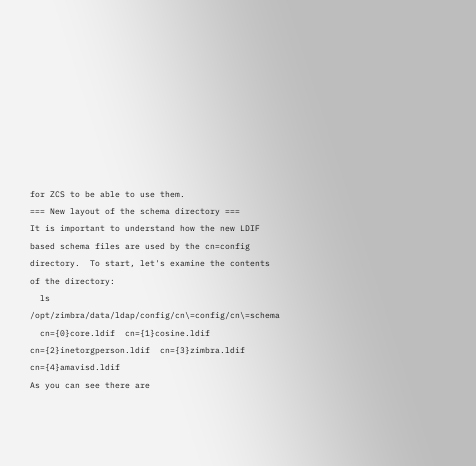for ZCS to be able to use them.
=== New layout of the schema directory ===
It is important to understand how the new LDIF based schema files are used by the cn=config directory.  To start, let's examine the contents of the directory:
  ls /opt/zimbra/data/ldap/config/cn\=config/cn\=schema
  cn={0}core.ldif  cn={1}cosine.ldif  cn={2}inetorgperson.ldif  cn={3}zimbra.ldif  cn={4}amavisd.ldif
As you can see there are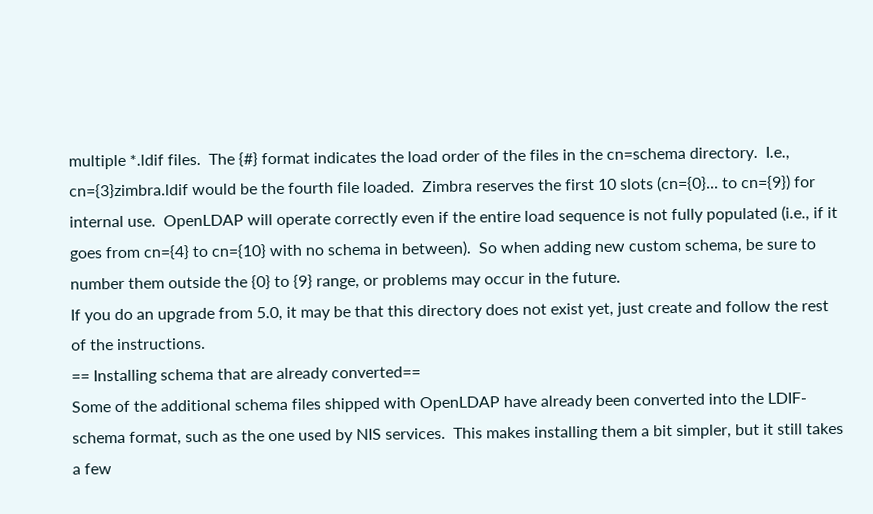multiple *.ldif files.  The {#} format indicates the load order of the files in the cn=schema directory.  I.e., cn={3}zimbra.ldif would be the fourth file loaded.  Zimbra reserves the first 10 slots (cn={0}... to cn={9}) for internal use.  OpenLDAP will operate correctly even if the entire load sequence is not fully populated (i.e., if it goes from cn={4} to cn={10} with no schema in between).  So when adding new custom schema, be sure to number them outside the {0} to {9} range, or problems may occur in the future.
If you do an upgrade from 5.0, it may be that this directory does not exist yet, just create and follow the rest of the instructions.
== Installing schema that are already converted==
Some of the additional schema files shipped with OpenLDAP have already been converted into the LDIF-schema format, such as the one used by NIS services.  This makes installing them a bit simpler, but it still takes a few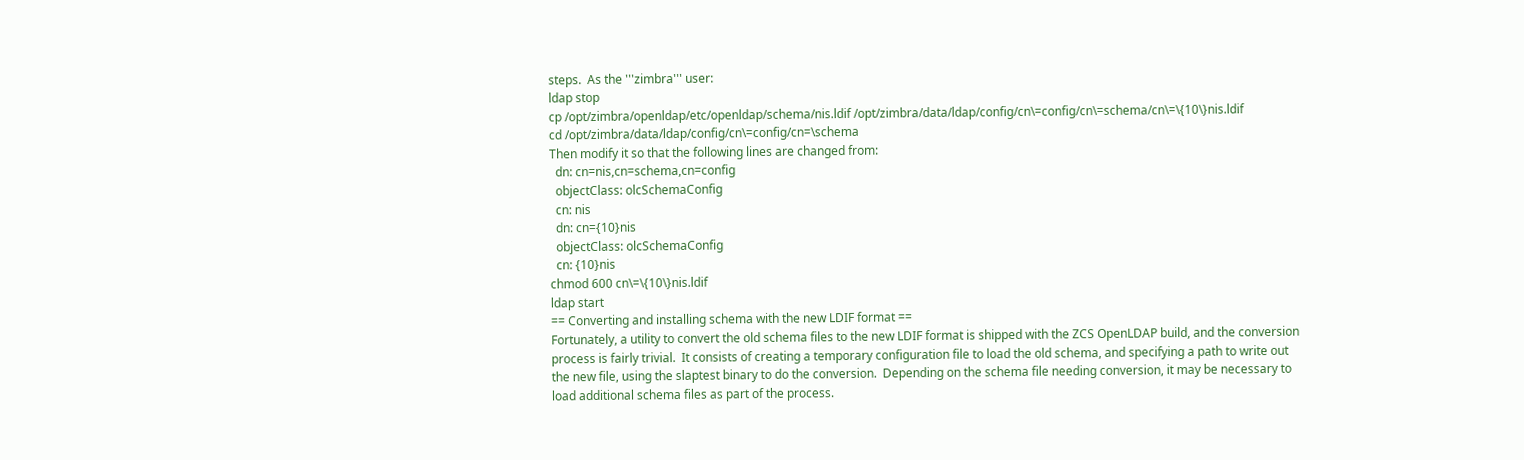steps.  As the '''zimbra''' user:
ldap stop
cp /opt/zimbra/openldap/etc/openldap/schema/nis.ldif /opt/zimbra/data/ldap/config/cn\=config/cn\=schema/cn\=\{10\}nis.ldif
cd /opt/zimbra/data/ldap/config/cn\=config/cn=\schema
Then modify it so that the following lines are changed from:
  dn: cn=nis,cn=schema,cn=config
  objectClass: olcSchemaConfig
  cn: nis
  dn: cn={10}nis
  objectClass: olcSchemaConfig
  cn: {10}nis
chmod 600 cn\=\{10\}nis.ldif
ldap start
== Converting and installing schema with the new LDIF format ==
Fortunately, a utility to convert the old schema files to the new LDIF format is shipped with the ZCS OpenLDAP build, and the conversion process is fairly trivial.  It consists of creating a temporary configuration file to load the old schema, and specifying a path to write out the new file, using the slaptest binary to do the conversion.  Depending on the schema file needing conversion, it may be necessary to load additional schema files as part of the process.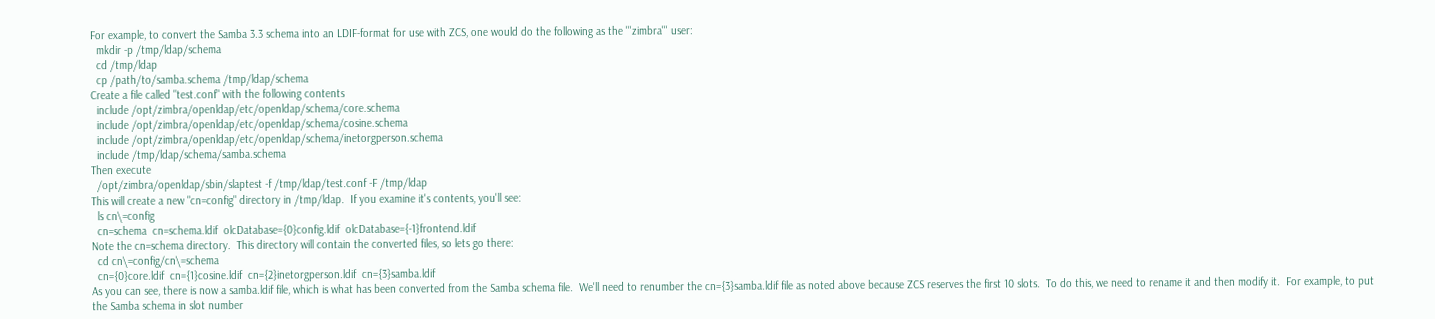For example, to convert the Samba 3.3 schema into an LDIF-format for use with ZCS, one would do the following as the '''zimbra''' user:
  mkdir -p /tmp/ldap/schema
  cd /tmp/ldap
  cp /path/to/samba.schema /tmp/ldap/schema
Create a file called "test.conf" with the following contents
  include /opt/zimbra/openldap/etc/openldap/schema/core.schema
  include /opt/zimbra/openldap/etc/openldap/schema/cosine.schema
  include /opt/zimbra/openldap/etc/openldap/schema/inetorgperson.schema
  include /tmp/ldap/schema/samba.schema
Then execute
  /opt/zimbra/openldap/sbin/slaptest -f /tmp/ldap/test.conf -F /tmp/ldap
This will create a new "cn=config" directory in /tmp/ldap.  If you examine it's contents, you'll see:
  ls cn\=config
  cn=schema  cn=schema.ldif  olcDatabase={0}config.ldif  olcDatabase={-1}frontend.ldif
Note the cn=schema directory.  This directory will contain the converted files, so lets go there:
  cd cn\=config/cn\=schema
  cn={0}core.ldif  cn={1}cosine.ldif  cn={2}inetorgperson.ldif  cn={3}samba.ldif
As you can see, there is now a samba.ldif file, which is what has been converted from the Samba schema file.  We'll need to renumber the cn={3}samba.ldif file as noted above because ZCS reserves the first 10 slots.  To do this, we need to rename it and then modify it.  For example, to put the Samba schema in slot number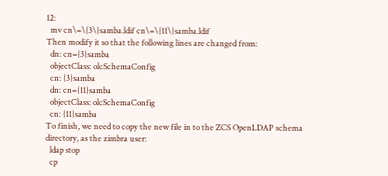12:
  mv cn\=\{3\}samba.ldif cn\=\{11\}samba.ldif
Then modify it so that the following lines are changed from:
  dn: cn={3}samba
  objectClass: olcSchemaConfig
  cn: {3}samba
  dn: cn={11}samba
  objectClass: olcSchemaConfig
  cn: {11}samba
To finish, we need to copy the new file in to the ZCS OpenLDAP schema directory, as the zimbra user:
  ldap stop
  cp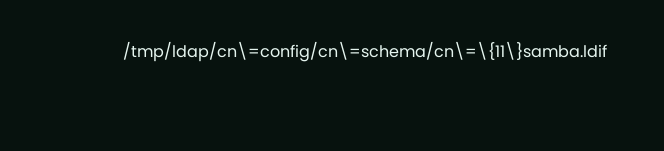/tmp/ldap/cn\=config/cn\=schema/cn\=\{11\}samba.ldif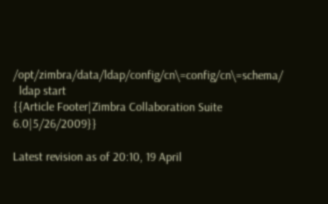/opt/zimbra/data/ldap/config/cn\=config/cn\=schema/
  ldap start
{{Article Footer|Zimbra Collaboration Suite 6.0|5/26/2009}}

Latest revision as of 20:10, 19 April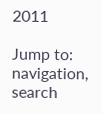2011

Jump to: navigation, search